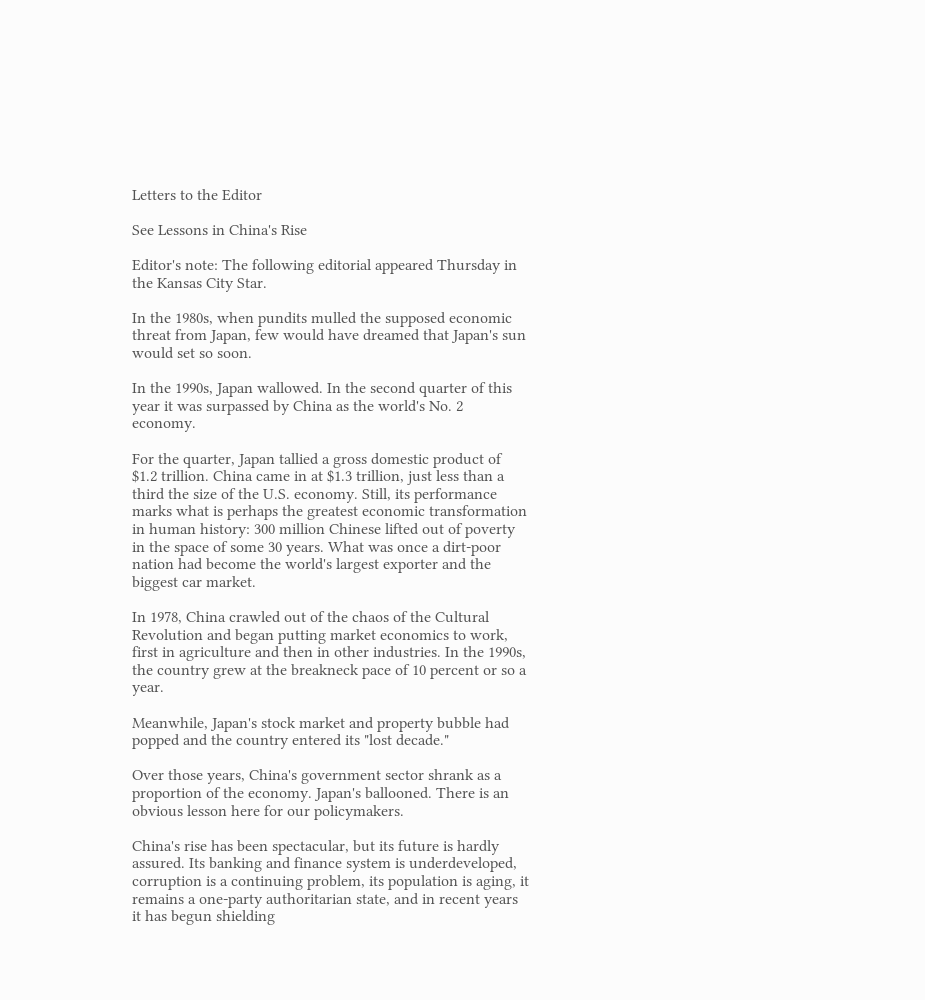Letters to the Editor

See Lessons in China's Rise

Editor's note: The following editorial appeared Thursday in the Kansas City Star.

In the 1980s, when pundits mulled the supposed economic threat from Japan, few would have dreamed that Japan's sun would set so soon.

In the 1990s, Japan wallowed. In the second quarter of this year it was surpassed by China as the world's No. 2 economy.

For the quarter, Japan tallied a gross domestic product of $1.2 trillion. China came in at $1.3 trillion, just less than a third the size of the U.S. economy. Still, its performance marks what is perhaps the greatest economic transformation in human history: 300 million Chinese lifted out of poverty in the space of some 30 years. What was once a dirt-poor nation had become the world's largest exporter and the biggest car market.

In 1978, China crawled out of the chaos of the Cultural Revolution and began putting market economics to work, first in agriculture and then in other industries. In the 1990s, the country grew at the breakneck pace of 10 percent or so a year.

Meanwhile, Japan's stock market and property bubble had popped and the country entered its "lost decade."

Over those years, China's government sector shrank as a proportion of the economy. Japan's ballooned. There is an obvious lesson here for our policymakers.

China's rise has been spectacular, but its future is hardly assured. Its banking and finance system is underdeveloped, corruption is a continuing problem, its population is aging, it remains a one-party authoritarian state, and in recent years it has begun shielding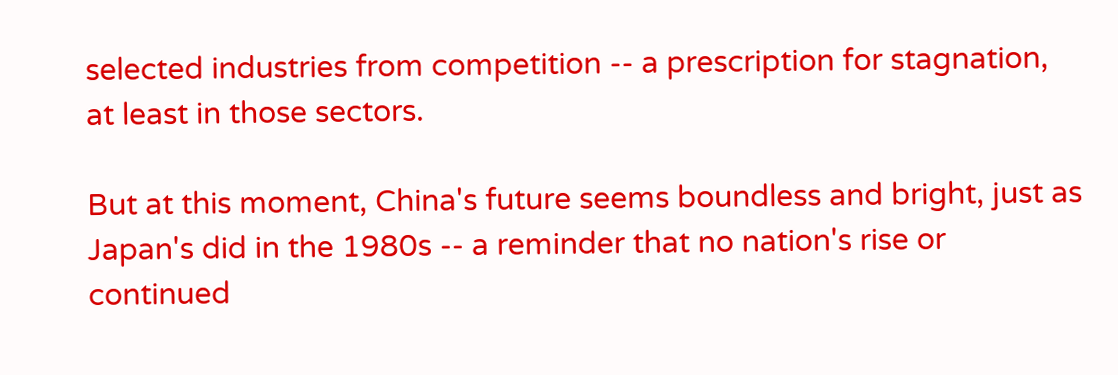selected industries from competition -- a prescription for stagnation, at least in those sectors.

But at this moment, China's future seems boundless and bright, just as Japan's did in the 1980s -- a reminder that no nation's rise or continued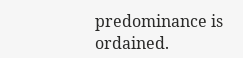predominance is ordained.